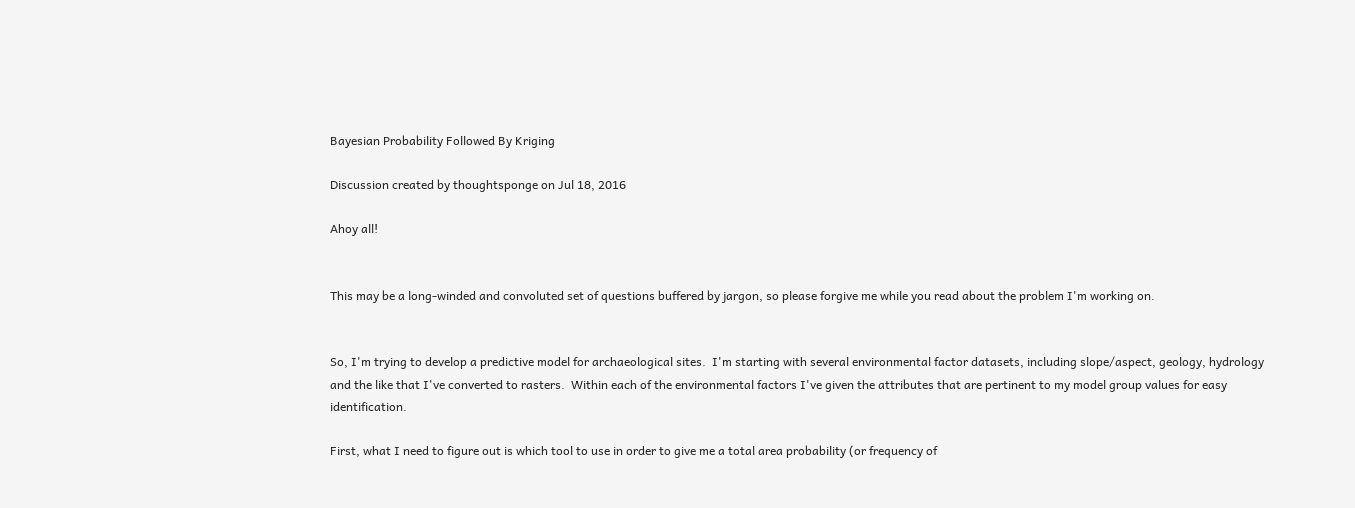Bayesian Probability Followed By Kriging

Discussion created by thoughtsponge on Jul 18, 2016

Ahoy all!


This may be a long-winded and convoluted set of questions buffered by jargon, so please forgive me while you read about the problem I'm working on.


So, I'm trying to develop a predictive model for archaeological sites.  I'm starting with several environmental factor datasets, including slope/aspect, geology, hydrology and the like that I've converted to rasters.  Within each of the environmental factors I've given the attributes that are pertinent to my model group values for easy identification.

First, what I need to figure out is which tool to use in order to give me a total area probability (or frequency of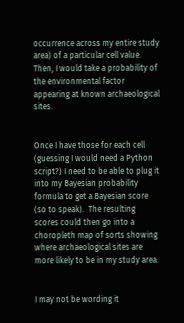occurrence across my entire study area) of a particular cell value.  Then, I would take a probability of the environmental factor appearing at known archaeological sites.


Once I have those for each cell (guessing I would need a Python script?) I need to be able to plug it into my Bayesian probability formula to get a Bayesian score (so to speak).  The resulting scores could then go into a choropleth map of sorts showing where archaeological sites are more likely to be in my study area.


I may not be wording it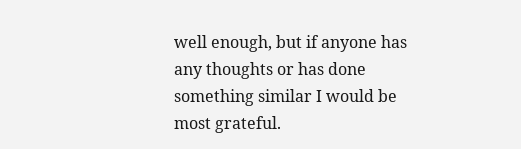well enough, but if anyone has any thoughts or has done something similar I would be most grateful.